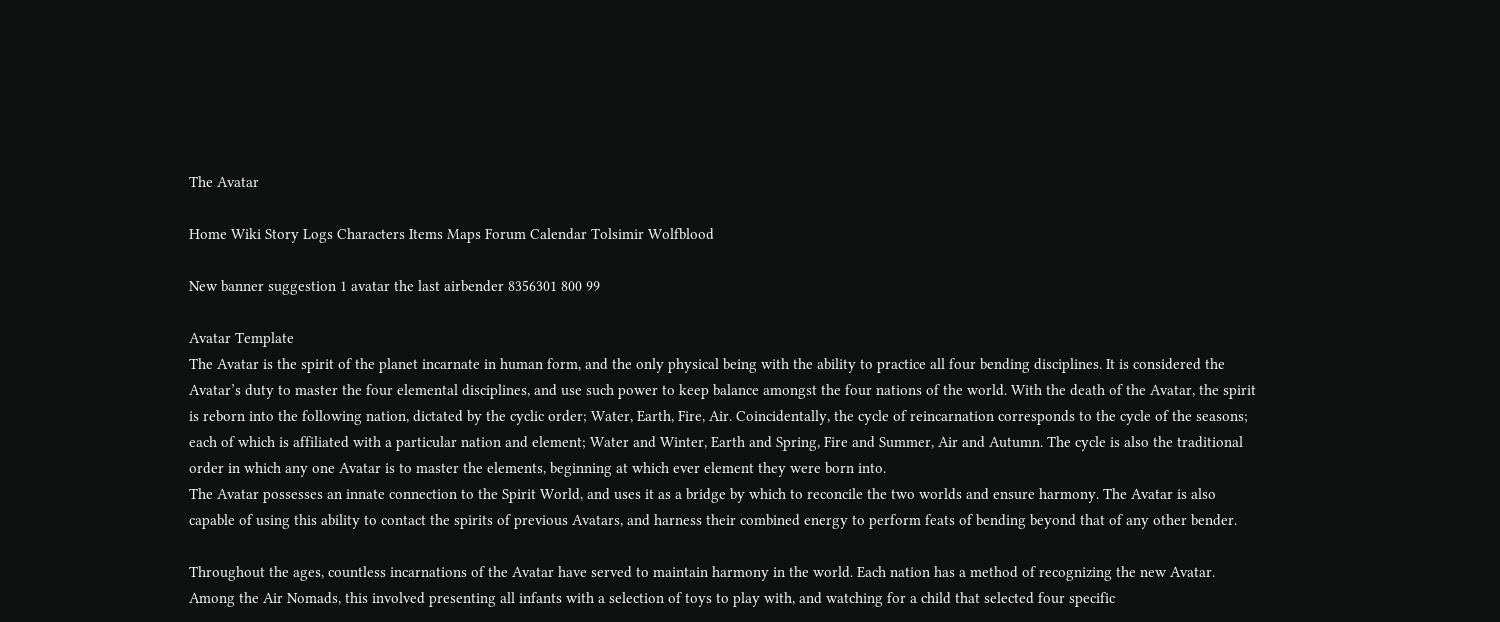The Avatar

Home Wiki Story Logs Characters Items Maps Forum Calendar Tolsimir Wolfblood

New banner suggestion 1 avatar the last airbender 8356301 800 99

Avatar Template
The Avatar is the spirit of the planet incarnate in human form, and the only physical being with the ability to practice all four bending disciplines. It is considered the Avatar’s duty to master the four elemental disciplines, and use such power to keep balance amongst the four nations of the world. With the death of the Avatar, the spirit is reborn into the following nation, dictated by the cyclic order; Water, Earth, Fire, Air. Coincidentally, the cycle of reincarnation corresponds to the cycle of the seasons; each of which is affiliated with a particular nation and element; Water and Winter, Earth and Spring, Fire and Summer, Air and Autumn. The cycle is also the traditional order in which any one Avatar is to master the elements, beginning at which ever element they were born into.
The Avatar possesses an innate connection to the Spirit World, and uses it as a bridge by which to reconcile the two worlds and ensure harmony. The Avatar is also capable of using this ability to contact the spirits of previous Avatars, and harness their combined energy to perform feats of bending beyond that of any other bender.

Throughout the ages, countless incarnations of the Avatar have served to maintain harmony in the world. Each nation has a method of recognizing the new Avatar. Among the Air Nomads, this involved presenting all infants with a selection of toys to play with, and watching for a child that selected four specific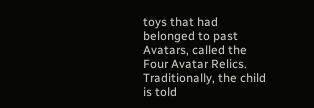toys that had belonged to past Avatars, called the Four Avatar Relics. Traditionally, the child is told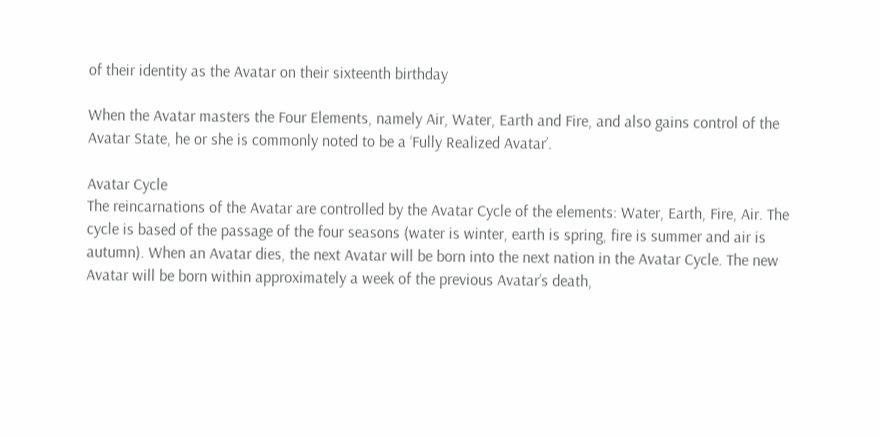of their identity as the Avatar on their sixteenth birthday

When the Avatar masters the Four Elements, namely Air, Water, Earth and Fire, and also gains control of the Avatar State, he or she is commonly noted to be a ‘Fully Realized Avatar’.

Avatar Cycle
The reincarnations of the Avatar are controlled by the Avatar Cycle of the elements: Water, Earth, Fire, Air. The cycle is based of the passage of the four seasons (water is winter, earth is spring, fire is summer and air is autumn). When an Avatar dies, the next Avatar will be born into the next nation in the Avatar Cycle. The new Avatar will be born within approximately a week of the previous Avatar’s death,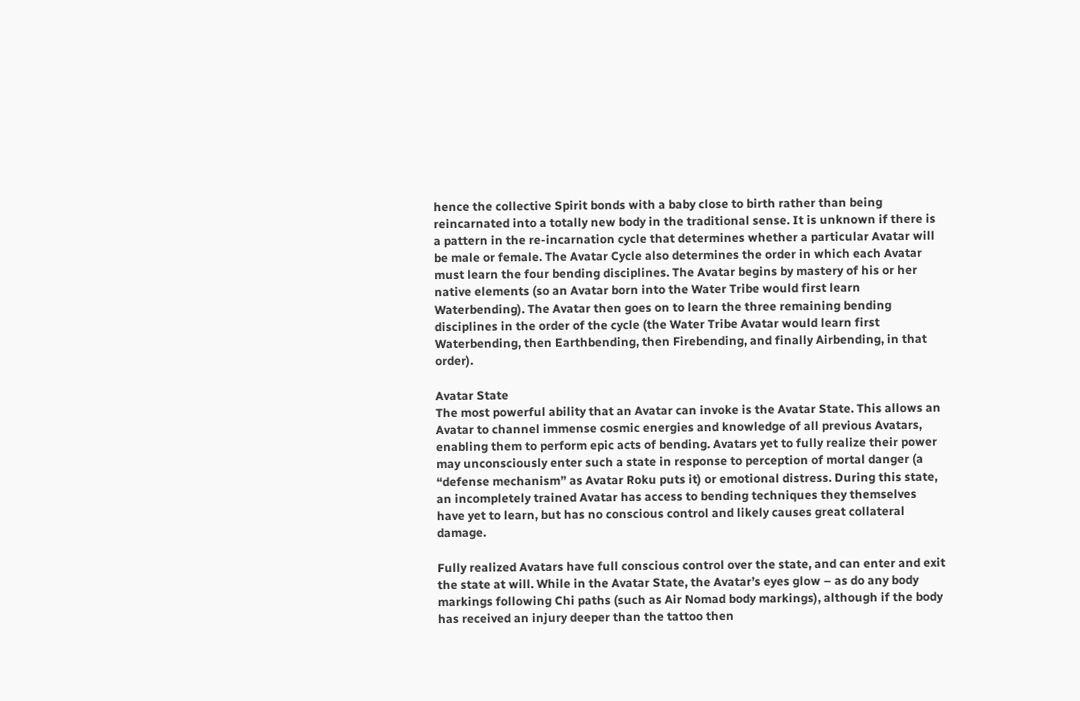hence the collective Spirit bonds with a baby close to birth rather than being reincarnated into a totally new body in the traditional sense. It is unknown if there is a pattern in the re-incarnation cycle that determines whether a particular Avatar will be male or female. The Avatar Cycle also determines the order in which each Avatar must learn the four bending disciplines. The Avatar begins by mastery of his or her native elements (so an Avatar born into the Water Tribe would first learn Waterbending). The Avatar then goes on to learn the three remaining bending disciplines in the order of the cycle (the Water Tribe Avatar would learn first Waterbending, then Earthbending, then Firebending, and finally Airbending, in that order).

Avatar State
The most powerful ability that an Avatar can invoke is the Avatar State. This allows an Avatar to channel immense cosmic energies and knowledge of all previous Avatars, enabling them to perform epic acts of bending. Avatars yet to fully realize their power may unconsciously enter such a state in response to perception of mortal danger (a “defense mechanism” as Avatar Roku puts it) or emotional distress. During this state, an incompletely trained Avatar has access to bending techniques they themselves have yet to learn, but has no conscious control and likely causes great collateral damage.

Fully realized Avatars have full conscious control over the state, and can enter and exit the state at will. While in the Avatar State, the Avatar’s eyes glow – as do any body markings following Chi paths (such as Air Nomad body markings), although if the body has received an injury deeper than the tattoo then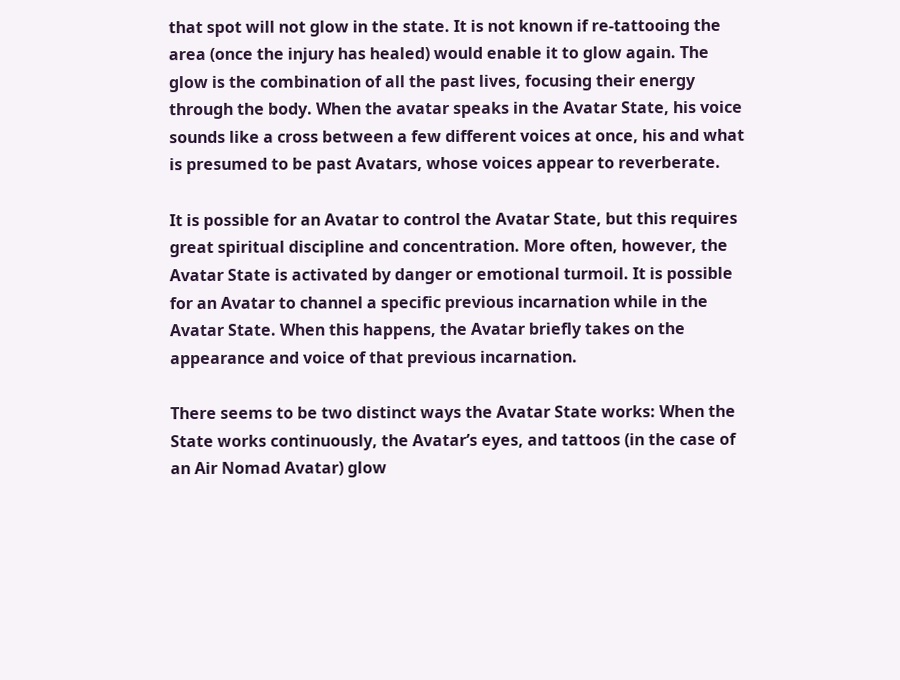that spot will not glow in the state. It is not known if re-tattooing the area (once the injury has healed) would enable it to glow again. The glow is the combination of all the past lives, focusing their energy through the body. When the avatar speaks in the Avatar State, his voice sounds like a cross between a few different voices at once, his and what is presumed to be past Avatars, whose voices appear to reverberate.

It is possible for an Avatar to control the Avatar State, but this requires great spiritual discipline and concentration. More often, however, the Avatar State is activated by danger or emotional turmoil. It is possible for an Avatar to channel a specific previous incarnation while in the Avatar State. When this happens, the Avatar briefly takes on the appearance and voice of that previous incarnation.

There seems to be two distinct ways the Avatar State works: When the State works continuously, the Avatar’s eyes, and tattoos (in the case of an Air Nomad Avatar) glow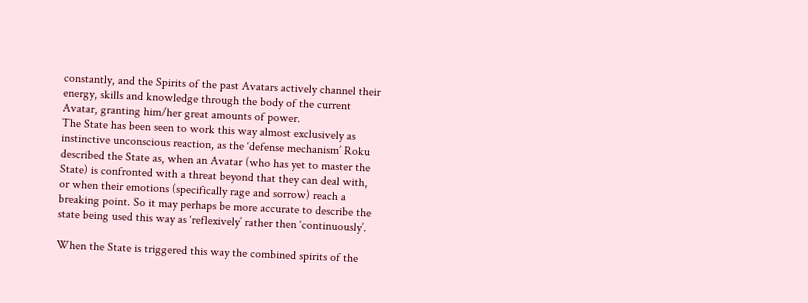constantly, and the Spirits of the past Avatars actively channel their energy, skills and knowledge through the body of the current Avatar, granting him/her great amounts of power.
The State has been seen to work this way almost exclusively as instinctive unconscious reaction, as the ‘defense mechanism’ Roku described the State as, when an Avatar (who has yet to master the State) is confronted with a threat beyond that they can deal with, or when their emotions (specifically rage and sorrow) reach a breaking point. So it may perhaps be more accurate to describe the state being used this way as ‘reflexively’ rather then ‘continuously’.

When the State is triggered this way the combined spirits of the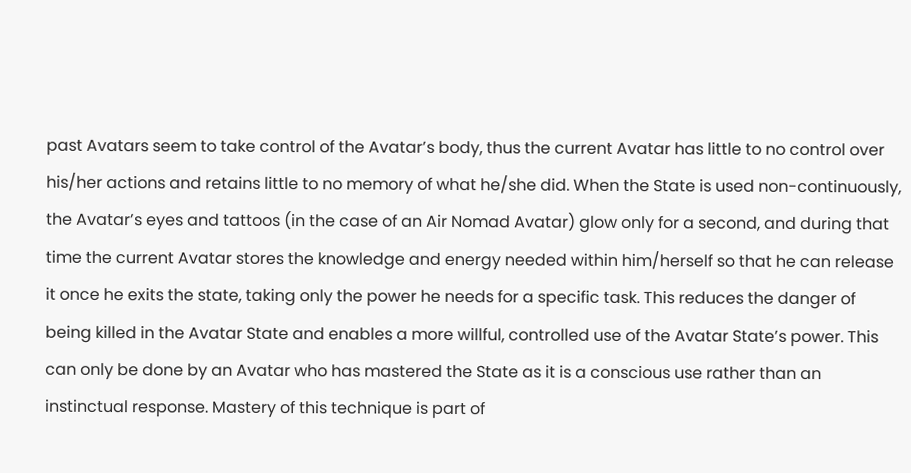past Avatars seem to take control of the Avatar’s body, thus the current Avatar has little to no control over his/her actions and retains little to no memory of what he/she did. When the State is used non-continuously, the Avatar’s eyes and tattoos (in the case of an Air Nomad Avatar) glow only for a second, and during that time the current Avatar stores the knowledge and energy needed within him/herself so that he can release it once he exits the state, taking only the power he needs for a specific task. This reduces the danger of being killed in the Avatar State and enables a more willful, controlled use of the Avatar State’s power. This can only be done by an Avatar who has mastered the State as it is a conscious use rather than an instinctual response. Mastery of this technique is part of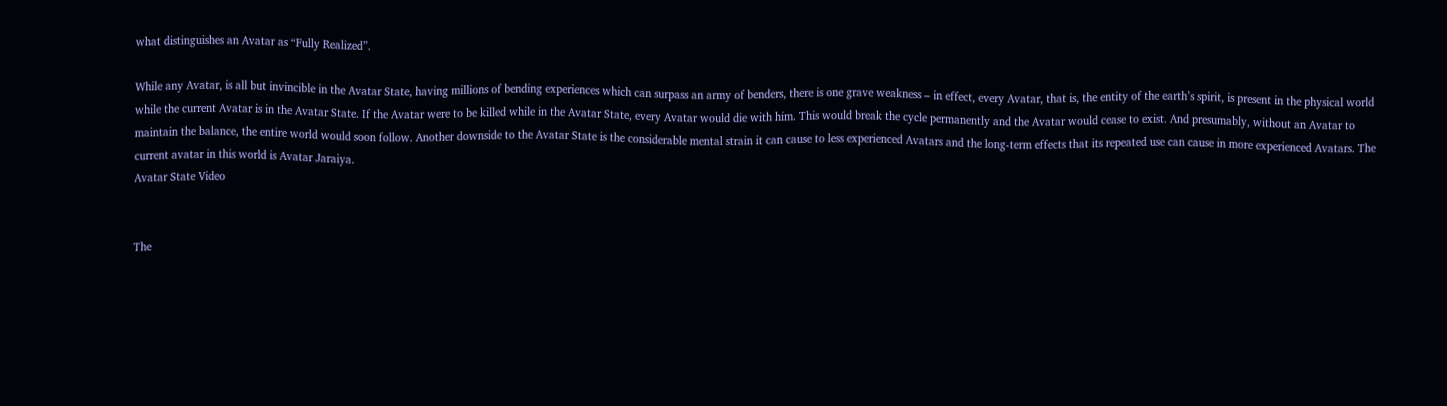what distinguishes an Avatar as “Fully Realized”.

While any Avatar, is all but invincible in the Avatar State, having millions of bending experiences which can surpass an army of benders, there is one grave weakness – in effect, every Avatar, that is, the entity of the earth’s spirit, is present in the physical world while the current Avatar is in the Avatar State. If the Avatar were to be killed while in the Avatar State, every Avatar would die with him. This would break the cycle permanently and the Avatar would cease to exist. And presumably, without an Avatar to maintain the balance, the entire world would soon follow. Another downside to the Avatar State is the considerable mental strain it can cause to less experienced Avatars and the long-term effects that its repeated use can cause in more experienced Avatars. The current avatar in this world is Avatar Jaraiya.
Avatar State Video


The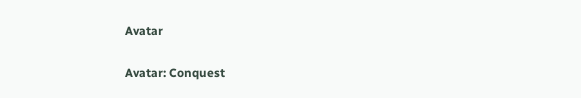Avatar

Avatar: Conquest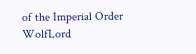of the Imperial Order WolfLord